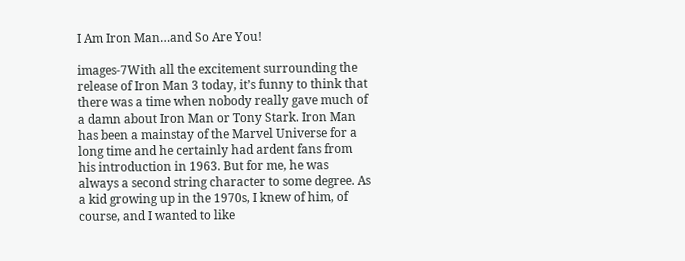I Am Iron Man…and So Are You!

images-7With all the excitement surrounding the release of Iron Man 3 today, it’s funny to think that there was a time when nobody really gave much of a damn about Iron Man or Tony Stark. Iron Man has been a mainstay of the Marvel Universe for a long time and he certainly had ardent fans from his introduction in 1963. But for me, he was always a second string character to some degree. As a kid growing up in the 1970s, I knew of him, of course, and I wanted to like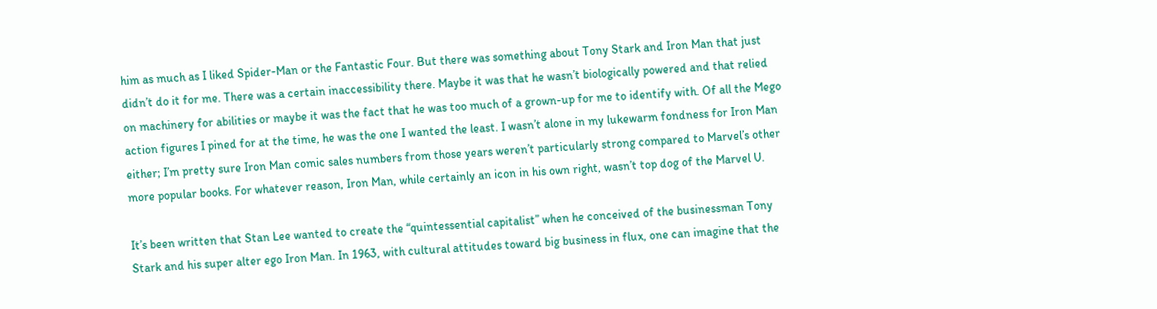him as much as I liked Spider-Man or the Fantastic Four. But there was something about Tony Stark and Iron Man that just didn’t do it for me. There was a certain inaccessibility there. Maybe it was that he wasn’t biologically powered and that relied on machinery for abilities or maybe it was the fact that he was too much of a grown-up for me to identify with. Of all the Mego action figures I pined for at the time, he was the one I wanted the least. I wasn’t alone in my lukewarm fondness for Iron Man either; I’m pretty sure Iron Man comic sales numbers from those years weren’t particularly strong compared to Marvel’s other more popular books. For whatever reason, Iron Man, while certainly an icon in his own right, wasn’t top dog of the Marvel U.

It’s been written that Stan Lee wanted to create the “quintessential capitalist” when he conceived of the businessman Tony Stark and his super alter ego Iron Man. In 1963, with cultural attitudes toward big business in flux, one can imagine that the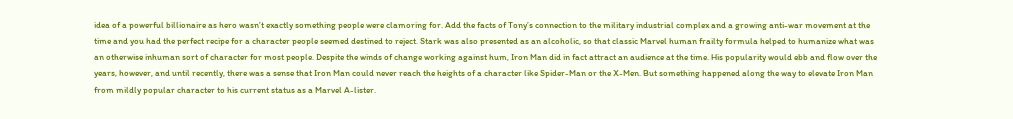idea of a powerful billionaire as hero wasn’t exactly something people were clamoring for. Add the facts of Tony’s connection to the military industrial complex and a growing anti-war movement at the time and you had the perfect recipe for a character people seemed destined to reject. Stark was also presented as an alcoholic, so that classic Marvel human frailty formula helped to humanize what was an otherwise inhuman sort of character for most people. Despite the winds of change working against hum, Iron Man did in fact attract an audience at the time. His popularity would ebb and flow over the years, however, and until recently, there was a sense that Iron Man could never reach the heights of a character like Spider-Man or the X-Men. But something happened along the way to elevate Iron Man from mildly popular character to his current status as a Marvel A-lister.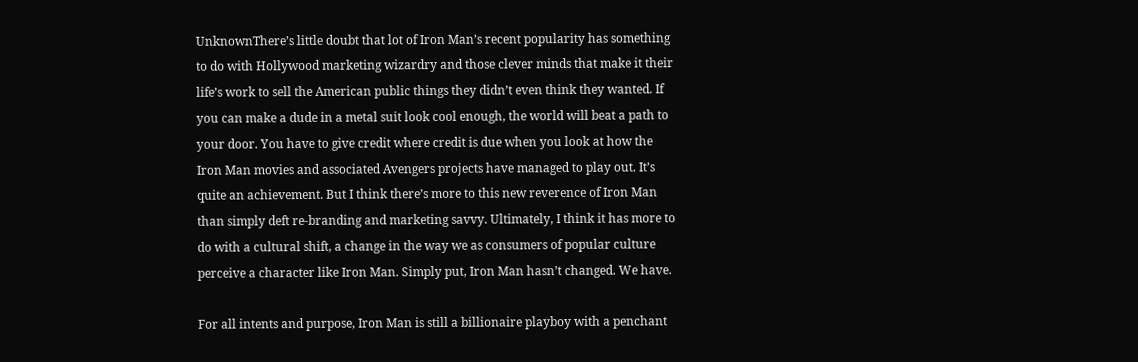UnknownThere’s little doubt that lot of Iron Man’s recent popularity has something to do with Hollywood marketing wizardry and those clever minds that make it their life’s work to sell the American public things they didn’t even think they wanted. If you can make a dude in a metal suit look cool enough, the world will beat a path to your door. You have to give credit where credit is due when you look at how the Iron Man movies and associated Avengers projects have managed to play out. It’s quite an achievement. But I think there’s more to this new reverence of Iron Man than simply deft re-branding and marketing savvy. Ultimately, I think it has more to do with a cultural shift, a change in the way we as consumers of popular culture perceive a character like Iron Man. Simply put, Iron Man hasn’t changed. We have.

For all intents and purpose, Iron Man is still a billionaire playboy with a penchant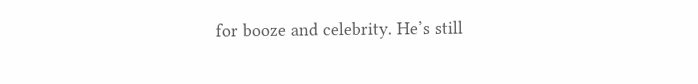for booze and celebrity. He’s still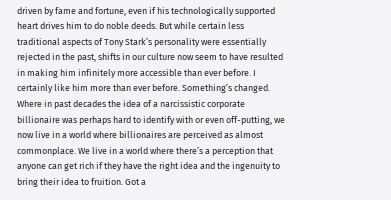driven by fame and fortune, even if his technologically supported heart drives him to do noble deeds. But while certain less traditional aspects of Tony Stark’s personality were essentially rejected in the past, shifts in our culture now seem to have resulted in making him infinitely more accessible than ever before. I certainly like him more than ever before. Something’s changed. Where in past decades the idea of a narcissistic corporate billionaire was perhaps hard to identify with or even off-putting, we now live in a world where billionaires are perceived as almost commonplace. We live in a world where there’s a perception that anyone can get rich if they have the right idea and the ingenuity to bring their idea to fruition. Got a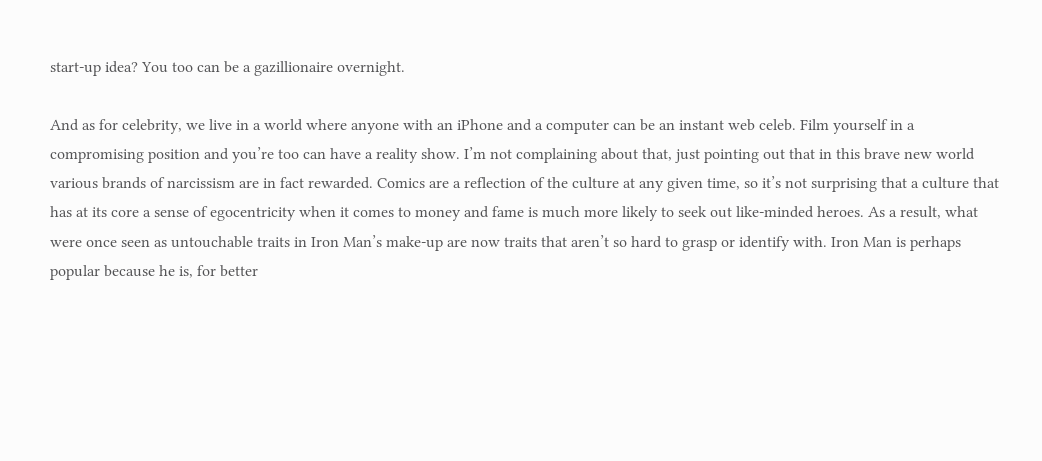start-up idea? You too can be a gazillionaire overnight.

And as for celebrity, we live in a world where anyone with an iPhone and a computer can be an instant web celeb. Film yourself in a compromising position and you’re too can have a reality show. I’m not complaining about that, just pointing out that in this brave new world various brands of narcissism are in fact rewarded. Comics are a reflection of the culture at any given time, so it’s not surprising that a culture that has at its core a sense of egocentricity when it comes to money and fame is much more likely to seek out like-minded heroes. As a result, what were once seen as untouchable traits in Iron Man’s make-up are now traits that aren’t so hard to grasp or identify with. Iron Man is perhaps popular because he is, for better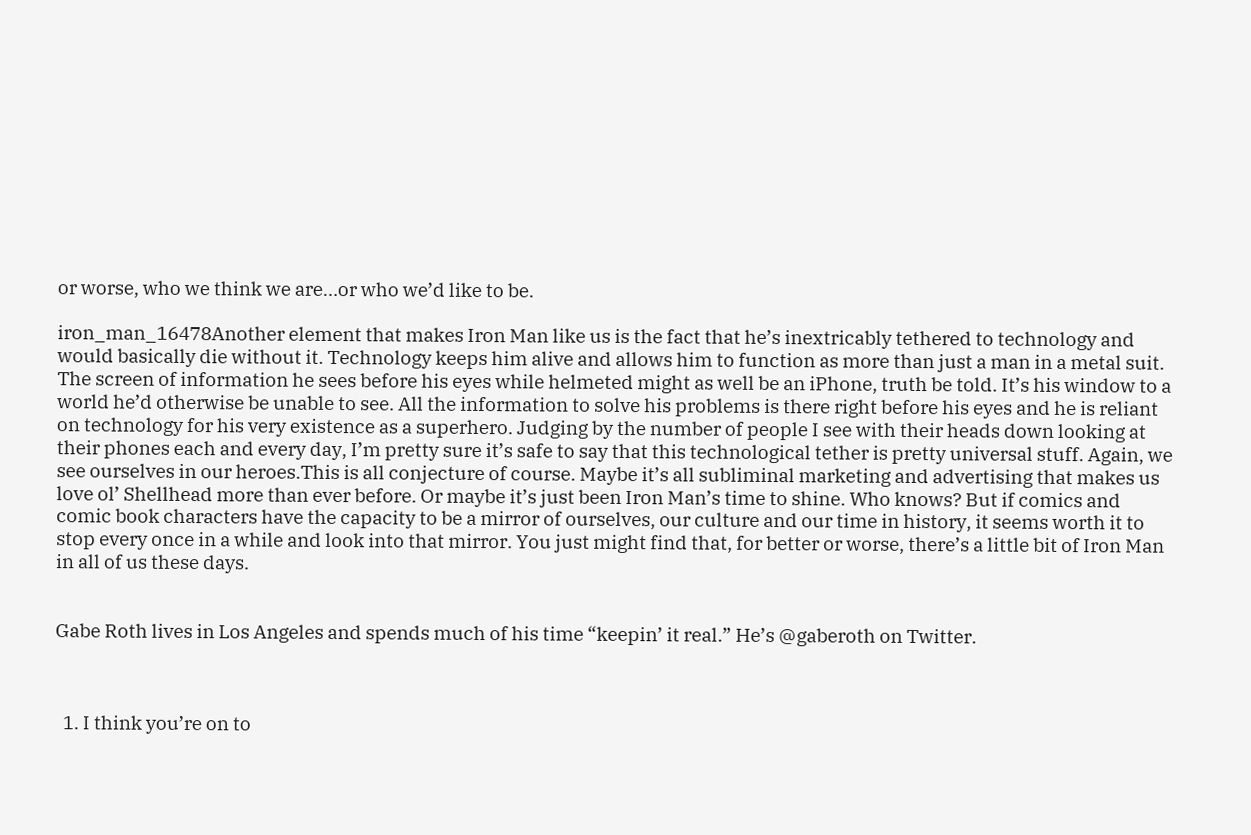or worse, who we think we are…or who we’d like to be.

iron_man_16478Another element that makes Iron Man like us is the fact that he’s inextricably tethered to technology and would basically die without it. Technology keeps him alive and allows him to function as more than just a man in a metal suit. The screen of information he sees before his eyes while helmeted might as well be an iPhone, truth be told. It’s his window to a world he’d otherwise be unable to see. All the information to solve his problems is there right before his eyes and he is reliant on technology for his very existence as a superhero. Judging by the number of people I see with their heads down looking at their phones each and every day, I’m pretty sure it’s safe to say that this technological tether is pretty universal stuff. Again, we see ourselves in our heroes.This is all conjecture of course. Maybe it’s all subliminal marketing and advertising that makes us love ol’ Shellhead more than ever before. Or maybe it’s just been Iron Man’s time to shine. Who knows? But if comics and comic book characters have the capacity to be a mirror of ourselves, our culture and our time in history, it seems worth it to stop every once in a while and look into that mirror. You just might find that, for better or worse, there’s a little bit of Iron Man in all of us these days.


Gabe Roth lives in Los Angeles and spends much of his time “keepin’ it real.” He’s @gaberoth on Twitter.



  1. I think you’re on to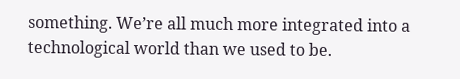something. We’re all much more integrated into a technological world than we used to be.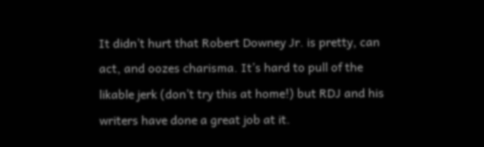It didn’t hurt that Robert Downey Jr. is pretty, can act, and oozes charisma. It’s hard to pull of the likable jerk (don’t try this at home!) but RDJ and his writers have done a great job at it.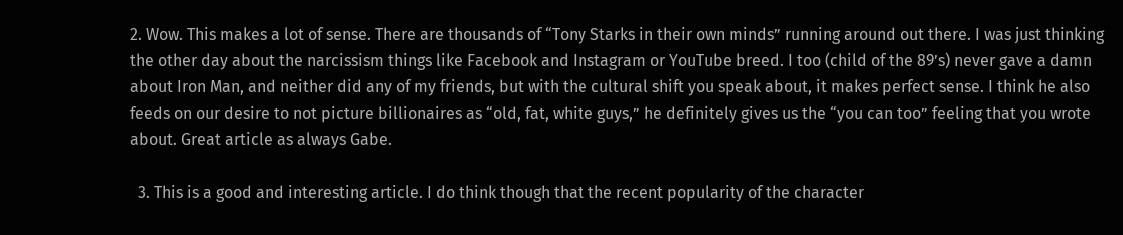2. Wow. This makes a lot of sense. There are thousands of “Tony Starks in their own minds” running around out there. I was just thinking the other day about the narcissism things like Facebook and Instagram or YouTube breed. I too (child of the 89’s) never gave a damn about Iron Man, and neither did any of my friends, but with the cultural shift you speak about, it makes perfect sense. I think he also feeds on our desire to not picture billionaires as “old, fat, white guys,” he definitely gives us the “you can too” feeling that you wrote about. Great article as always Gabe.

  3. This is a good and interesting article. I do think though that the recent popularity of the character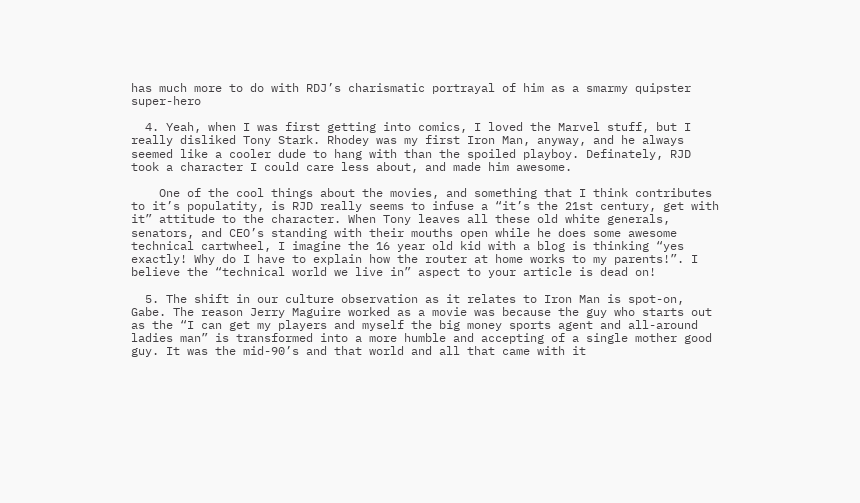has much more to do with RDJ’s charismatic portrayal of him as a smarmy quipster super-hero

  4. Yeah, when I was first getting into comics, I loved the Marvel stuff, but I really disliked Tony Stark. Rhodey was my first Iron Man, anyway, and he always seemed like a cooler dude to hang with than the spoiled playboy. Definately, RJD took a character I could care less about, and made him awesome.

    One of the cool things about the movies, and something that I think contributes to it’s populatity, is RJD really seems to infuse a “it’s the 21st century, get with it” attitude to the character. When Tony leaves all these old white generals, senators, and CEO’s standing with their mouths open while he does some awesome technical cartwheel, I imagine the 16 year old kid with a blog is thinking “yes exactly! Why do I have to explain how the router at home works to my parents!”. I believe the “technical world we live in” aspect to your article is dead on!

  5. The shift in our culture observation as it relates to Iron Man is spot-on, Gabe. The reason Jerry Maguire worked as a movie was because the guy who starts out as the “I can get my players and myself the big money sports agent and all-around ladies man” is transformed into a more humble and accepting of a single mother good guy. It was the mid-90’s and that world and all that came with it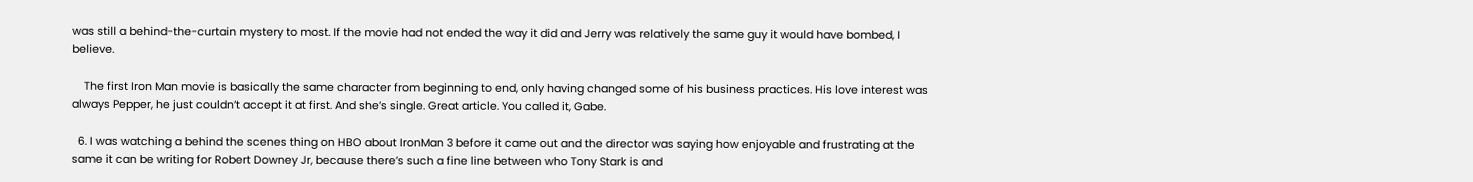was still a behind-the-curtain mystery to most. If the movie had not ended the way it did and Jerry was relatively the same guy it would have bombed, I believe.

    The first Iron Man movie is basically the same character from beginning to end, only having changed some of his business practices. His love interest was always Pepper, he just couldn’t accept it at first. And she’s single. Great article. You called it, Gabe.

  6. I was watching a behind the scenes thing on HBO about IronMan 3 before it came out and the director was saying how enjoyable and frustrating at the same it can be writing for Robert Downey Jr, because there’s such a fine line between who Tony Stark is and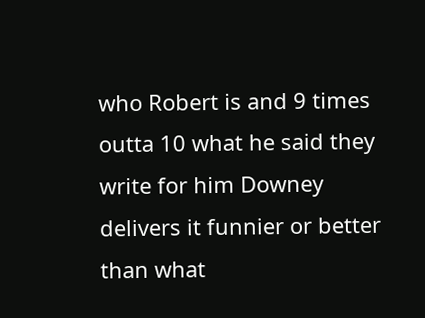who Robert is and 9 times outta 10 what he said they write for him Downey delivers it funnier or better than what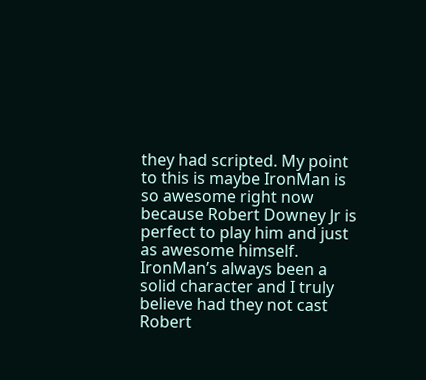they had scripted. My point to this is maybe IronMan is so awesome right now because Robert Downey Jr is perfect to play him and just as awesome himself. IronMan’s always been a solid character and I truly believe had they not cast Robert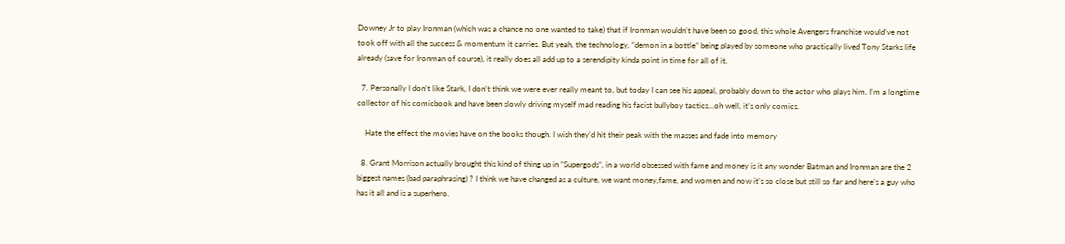Downey Jr to play Ironman (which was a chance no one wanted to take) that if Ironman wouldn’t have been so good, this whole Avengers franchise would’ve not took off with all the success & momentum it carries. But yeah, the technology, “demon in a bottle” being played by someone who practically lived Tony Starks life already (save for Ironman of course), it really does all add up to a serendipity kinda point in time for all of it.

  7. Personally I don’t like Stark, I don’t think we were ever really meant to, but today I can see his appeal, probably down to the actor who plays him. I’m a longtime collector of his comicbook and have been slowly driving myself mad reading his facist bullyboy tactics…oh well, it’s only comics.

    Hate the effect the movies have on the books though. I wish they’d hit their peak with the masses and fade into memory

  8. Grant Morrison actually brought this kind of thing up in “Supergods”, in a world obsessed with fame and money is it any wonder Batman and Ironman are the 2 biggest names (bad paraphrasing) ? I think we have changed as a culture, we want money,fame, and women and now it’s so close but still so far and here’s a guy who has it all and is a superhero.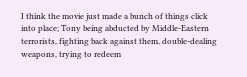I think the movie just made a bunch of things click into place; Tony being abducted by Middle-Eastern terrorists, fighting back against them, double-dealing weapons, trying to redeem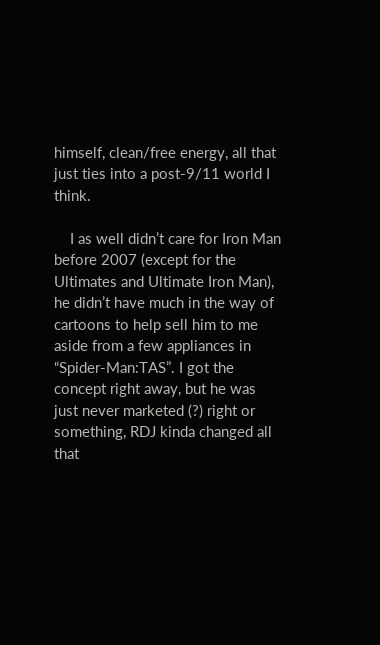himself, clean/free energy, all that just ties into a post-9/11 world I think.

    I as well didn’t care for Iron Man before 2007 (except for the Ultimates and Ultimate Iron Man), he didn’t have much in the way of cartoons to help sell him to me aside from a few appliances in “Spider-Man:TAS”. I got the concept right away, but he was just never marketed (?) right or something, RDJ kinda changed all that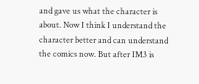and gave us what the character is about. Now I think I understand the character better and can understand the comics now. But after IM3 is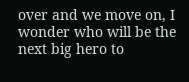over and we move on, I wonder who will be the next big hero to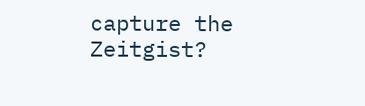capture the Zeitgist?